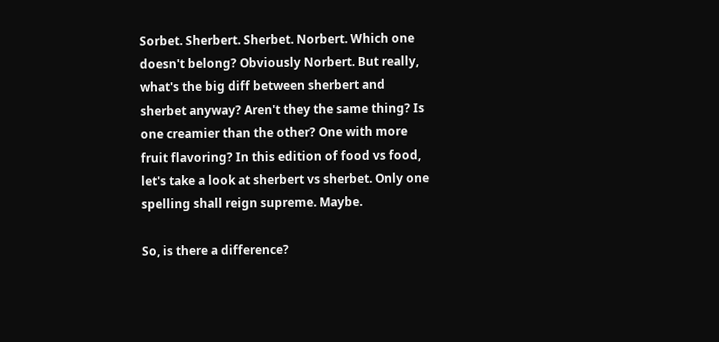Sorbet. Sherbert. Sherbet. Norbert. Which one doesn't belong? Obviously Norbert. But really, what's the big diff between sherbert and sherbet anyway? Aren't they the same thing? Is one creamier than the other? One with more fruit flavoring? In this edition of food vs food, let's take a look at sherbert vs sherbet. Only one spelling shall reign supreme. Maybe.

So, is there a difference?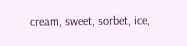cream, sweet, sorbet, ice,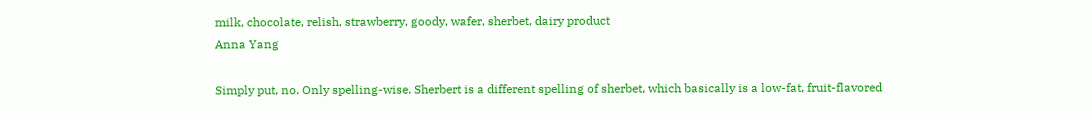milk, chocolate, relish, strawberry, goody, wafer, sherbet, dairy product
Anna Yang

Simply put, no. Only spelling-wise. Sherbert is a different spelling of sherbet, which basically is a low-fat, fruit-flavored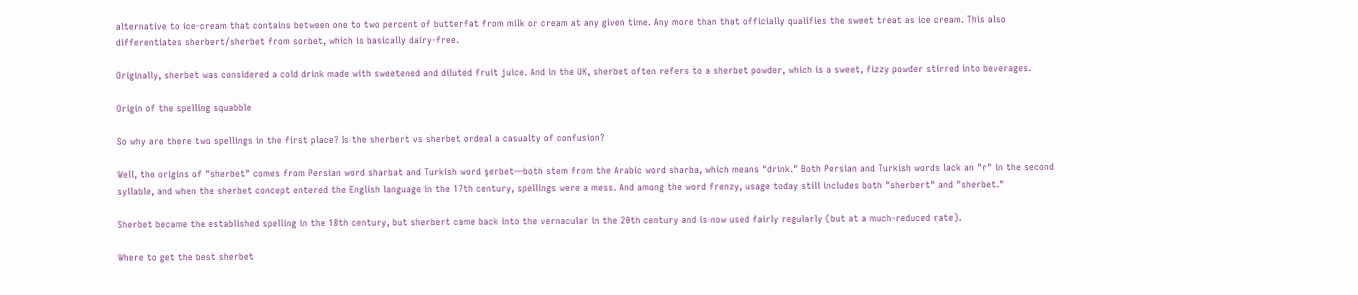alternative to ice-cream that contains between one to two percent of butterfat from milk or cream at any given time. Any more than that officially qualifies the sweet treat as ice cream. This also differentiates sherbert/sherbet from sorbet, which is basically dairy-free.

Originally, sherbet was considered a cold drink made with sweetened and diluted fruit juice. And in the UK, sherbet often refers to a sherbet powder, which is a sweet, fizzy powder stirred into beverages.

Origin of the spelling squabble

So why are there two spellings in the first place? Is the sherbert vs sherbet ordeal a casualty of confusion?

Well, the origins of "sherbet" comes from Persian word sharbat and Turkish word şerbet—both stem from the Arabic word sharba, which means "drink." Both Persian and Turkish words lack an "r" in the second syllable, and when the sherbet concept entered the English language in the 17th century, spellings were a mess. And among the word frenzy, usage today still includes both "sherbert" and "sherbet."

Sherbet became the established spelling in the 18th century, but sherbert came back into the vernacular in the 20th century and is now used fairly regularly (but at a much-reduced rate).

Where to get the best sherbet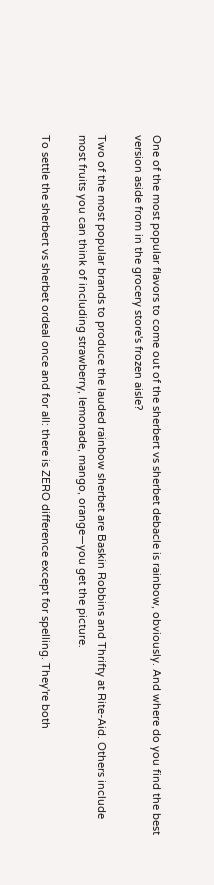One of the most popular flavors to come out of the sherbert vs sherbet debacle is rainbow, obviously. And where do you find the best version aside from in the grocery store's frozen aisle?

Two of the most popular brands to produce the lauded rainbow sherbet are Baskin Robbins and Thrifty at Rite-Aid. Others include most fruits you can think of including strawberry, lemonade, mango, orange—you get the picture.

To settle the sherbert vs sherbet ordeal once and for all: there is ZERO difference except for spelling. They're both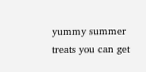yummy summer treats you can get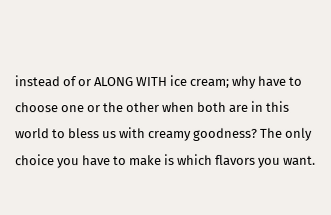instead of or ALONG WITH ice cream; why have to choose one or the other when both are in this world to bless us with creamy goodness? The only choice you have to make is which flavors you want.